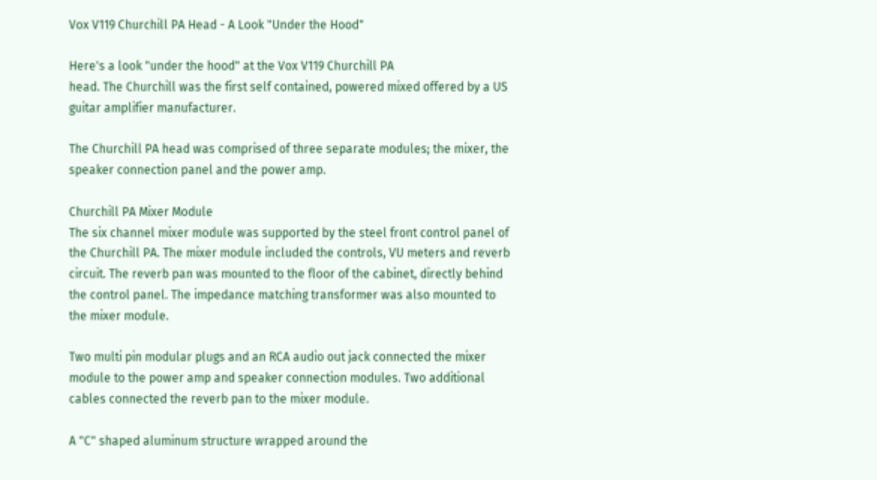Vox V119 Churchill PA Head - A Look "Under the Hood"

Here's a look "under the hood" at the Vox V119 Churchill PA
head. The Churchill was the first self contained, powered mixed offered by a US guitar amplifier manufacturer.

The Churchill PA head was comprised of three separate modules; the mixer, the speaker connection panel and the power amp.

Churchill PA Mixer Module
The six channel mixer module was supported by the steel front control panel of the Churchill PA. The mixer module included the controls, VU meters and reverb circuit. The reverb pan was mounted to the floor of the cabinet, directly behind the control panel. The impedance matching transformer was also mounted to the mixer module.

Two multi pin modular plugs and an RCA audio out jack connected the mixer module to the power amp and speaker connection modules. Two additional cables connected the reverb pan to the mixer module.

A "C" shaped aluminum structure wrapped around the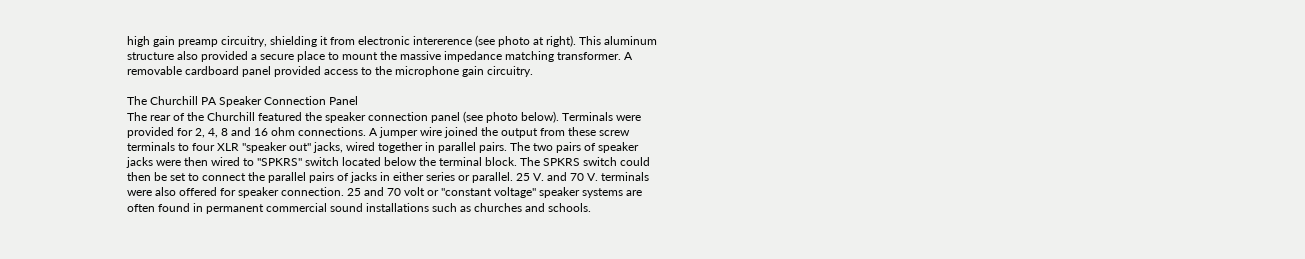high gain preamp circuitry, shielding it from electronic intererence (see photo at right). This aluminum structure also provided a secure place to mount the massive impedance matching transformer. A removable cardboard panel provided access to the microphone gain circuitry.

The Churchill PA Speaker Connection Panel
The rear of the Churchill featured the speaker connection panel (see photo below). Terminals were provided for 2, 4, 8 and 16 ohm connections. A jumper wire joined the output from these screw terminals to four XLR "speaker out" jacks, wired together in parallel pairs. The two pairs of speaker jacks were then wired to "SPKRS" switch located below the terminal block. The SPKRS switch could then be set to connect the parallel pairs of jacks in either series or parallel. 25 V. and 70 V. terminals were also offered for speaker connection. 25 and 70 volt or "constant voltage" speaker systems are often found in permanent commercial sound installations such as churches and schools.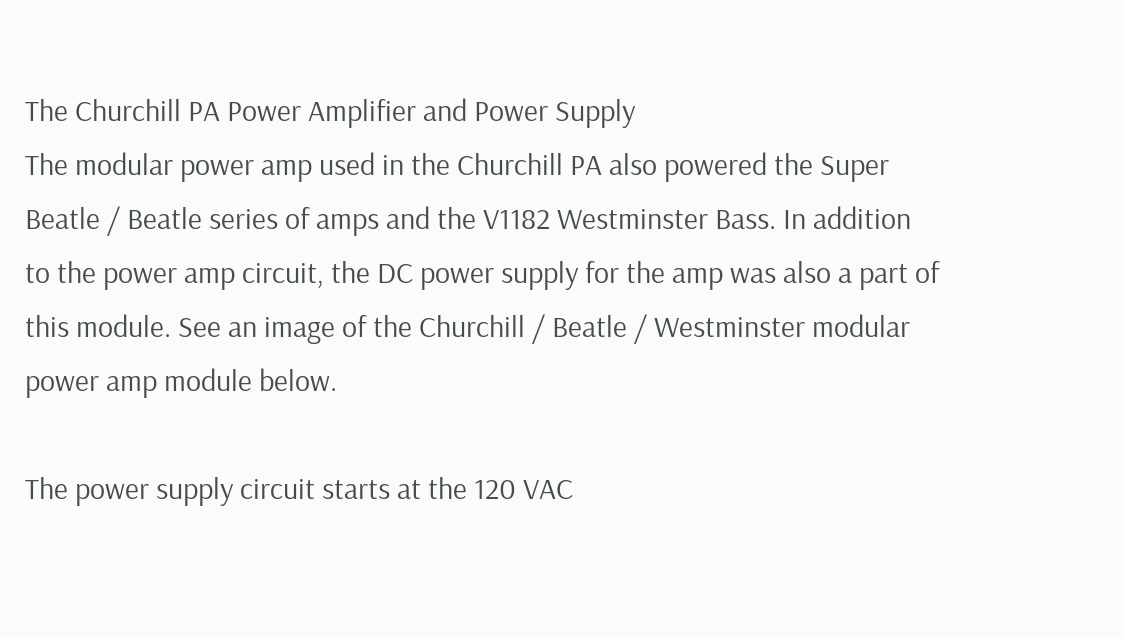The Churchill PA Power Amplifier and Power Supply
The modular power amp used in the Churchill PA also powered the Super Beatle / Beatle series of amps and the V1182 Westminster Bass. In addition to the power amp circuit, the DC power supply for the amp was also a part of this module. See an image of the Churchill / Beatle / Westminster modular power amp module below.

The power supply circuit starts at the 120 VAC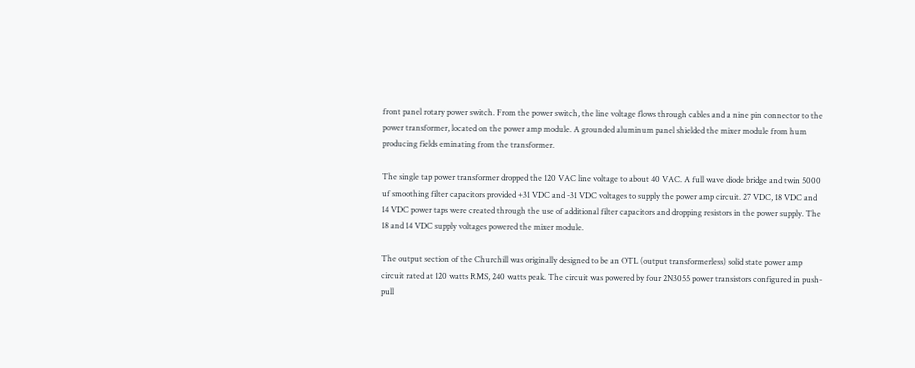front panel rotary power switch. From the power switch, the line voltage flows through cables and a nine pin connector to the power transformer, located on the power amp module. A grounded aluminum panel shielded the mixer module from hum producing fields eminating from the transformer.

The single tap power transformer dropped the 120 VAC line voltage to about 40 VAC. A full wave diode bridge and twin 5000 uf smoothing filter capacitors provided +31 VDC and -31 VDC voltages to supply the power amp circuit. 27 VDC, 18 VDC and 14 VDC power taps were created through the use of additional filter capacitors and dropping resistors in the power supply. The 18 and 14 VDC supply voltages powered the mixer module.

The output section of the Churchill was originally designed to be an OTL (output transformerless) solid state power amp circuit rated at 120 watts RMS, 240 watts peak. The circuit was powered by four 2N3055 power transistors configured in push-pull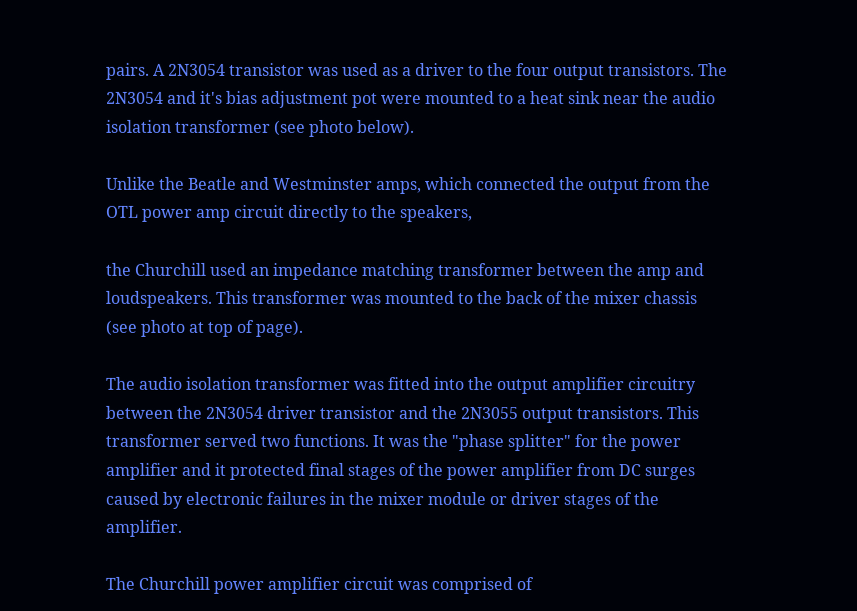pairs. A 2N3054 transistor was used as a driver to the four output transistors. The 2N3054 and it's bias adjustment pot were mounted to a heat sink near the audio isolation transformer (see photo below).

Unlike the Beatle and Westminster amps, which connected the output from the OTL power amp circuit directly to the speakers,

the Churchill used an impedance matching transformer between the amp and loudspeakers. This transformer was mounted to the back of the mixer chassis (see photo at top of page).

The audio isolation transformer was fitted into the output amplifier circuitry between the 2N3054 driver transistor and the 2N3055 output transistors. This transformer served two functions. It was the "phase splitter" for the power amplifier and it protected final stages of the power amplifier from DC surges caused by electronic failures in the mixer module or driver stages of the amplifier.

The Churchill power amplifier circuit was comprised of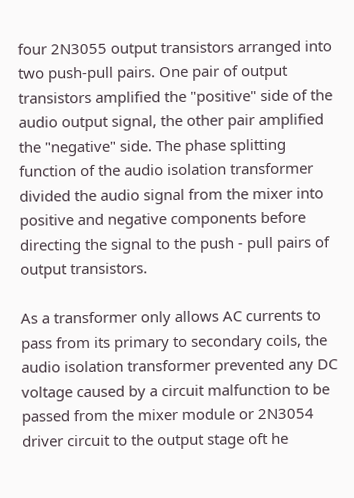four 2N3055 output transistors arranged into two push-pull pairs. One pair of output transistors amplified the "positive" side of the audio output signal, the other pair amplified the "negative" side. The phase splitting function of the audio isolation transformer divided the audio signal from the mixer into positive and negative components before directing the signal to the push - pull pairs of output transistors.

As a transformer only allows AC currents to pass from its primary to secondary coils, the audio isolation transformer prevented any DC voltage caused by a circuit malfunction to be passed from the mixer module or 2N3054 driver circuit to the output stage oft he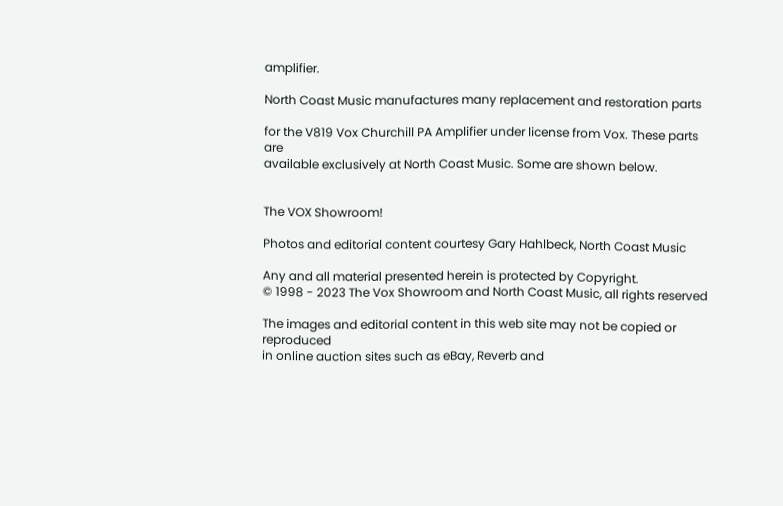amplifier.

North Coast Music manufactures many replacement and restoration parts

for the V819 Vox Churchill PA Amplifier under license from Vox. These parts are
available exclusively at North Coast Music. Some are shown below.


The VOX Showroom!

Photos and editorial content courtesy Gary Hahlbeck, North Coast Music

Any and all material presented herein is protected by Copyright.
© 1998 - 2023 The Vox Showroom and North Coast Music, all rights reserved

The images and editorial content in this web site may not be copied or reproduced
in online auction sites such as eBay, Reverb and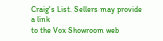Craig's List. Sellers may provide a link
to the Vox Showroom web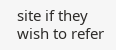site if they wish to refer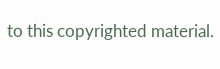to this copyrighted material.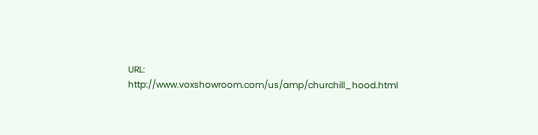URL: http://www.voxshowroom.com/us/amp/churchill_hood.html